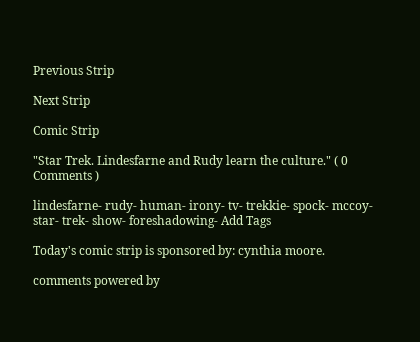Previous Strip

Next Strip

Comic Strip

"Star Trek. Lindesfarne and Rudy learn the culture." ( 0 Comments )

lindesfarne- rudy- human- irony- tv- trekkie- spock- mccoy- star- trek- show- foreshadowing- Add Tags

Today's comic strip is sponsored by: cynthia moore.

comments powered by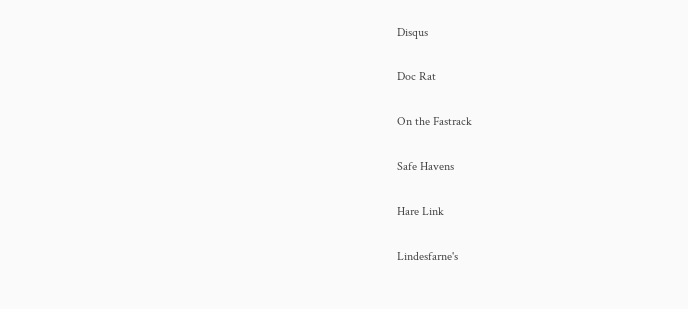Disqus

Doc Rat

On the Fastrack

Safe Havens

Hare Link

Lindesfarne's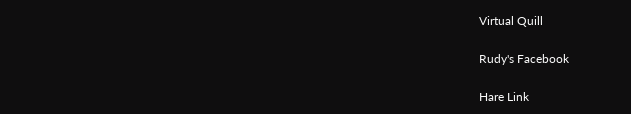Virtual Quill

Rudy's Facebook

Hare Link